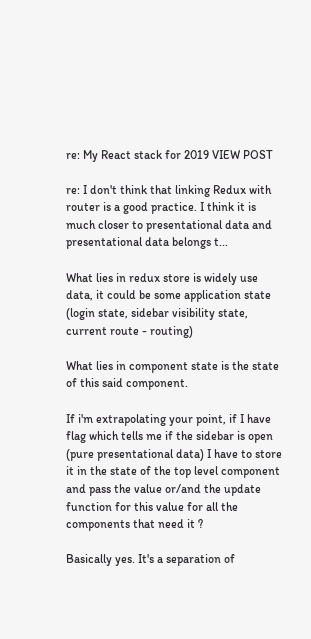re: My React stack for 2019 VIEW POST

re: I don't think that linking Redux with router is a good practice. I think it is much closer to presentational data and presentational data belongs t...

What lies in redux store is widely use data, it could be some application state (login state, sidebar visibility state, current route - routing)

What lies in component state is the state of this said component.

If i'm extrapolating your point, if I have flag which tells me if the sidebar is open (pure presentational data) I have to store it in the state of the top level component and pass the value or/and the update function for this value for all the components that need it ?

Basically yes. It's a separation of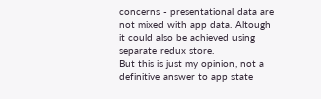concerns - presentational data are not mixed with app data. Altough it could also be achieved using separate redux store.
But this is just my opinion, not a definitive answer to app state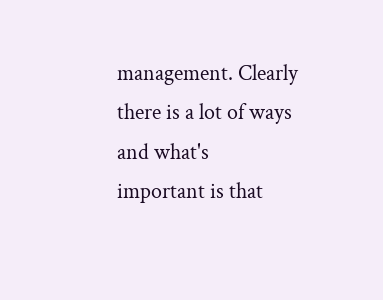management. Clearly there is a lot of ways and what's important is that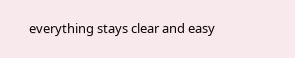everything stays clear and easy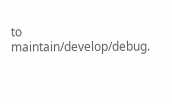to maintain/develop/debug.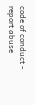code of conduct - report abuse